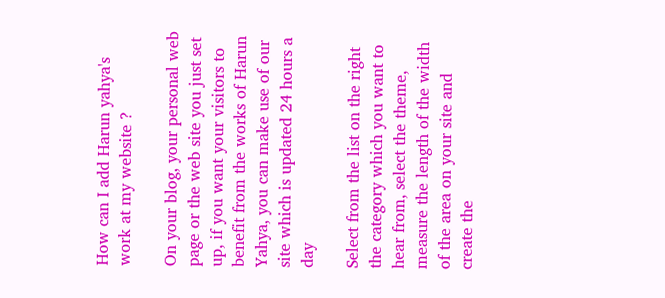How can I add Harun yahya's work at my website ?

On your blog, your personal web page or the web site you just set up, if you want your visitors to benefit from the works of Harun Yahya, you can make use of our site which is updated 24 hours a day

Select from the list on the right the category which you want to hear from, select the theme, measure the length of the width of the area on your site and create the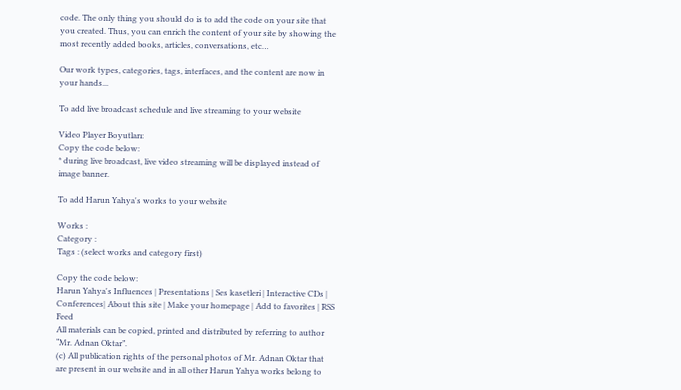code. The only thing you should do is to add the code on your site that you created. Thus, you can enrich the content of your site by showing the most recently added books, articles, conversations, etc…

Our work types, categories, tags, interfaces, and the content are now in your hands...

To add live broadcast schedule and live streaming to your website

Video Player Boyutları:
Copy the code below:
* during live broadcast, live video streaming will be displayed instead of image banner.

To add Harun Yahya's works to your website

Works :
Category :
Tags : (select works and category first)

Copy the code below:
Harun Yahya's Influences | Presentations | Ses kasetleri | Interactive CDs | Conferences| About this site | Make your homepage | Add to favorites | RSS Feed
All materials can be copied, printed and distributed by referring to author “Mr. Adnan Oktar”.
(c) All publication rights of the personal photos of Mr. Adnan Oktar that are present in our website and in all other Harun Yahya works belong to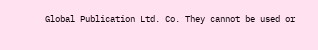Global Publication Ltd. Co. They cannot be used or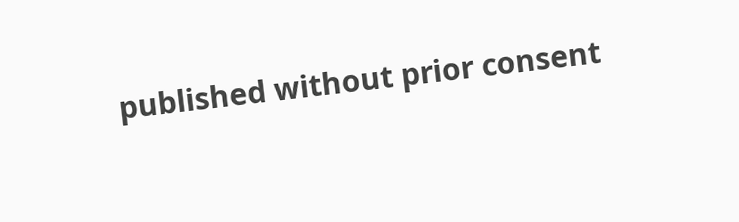published without prior consent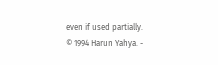even if used partially.
© 1994 Harun Yahya. -